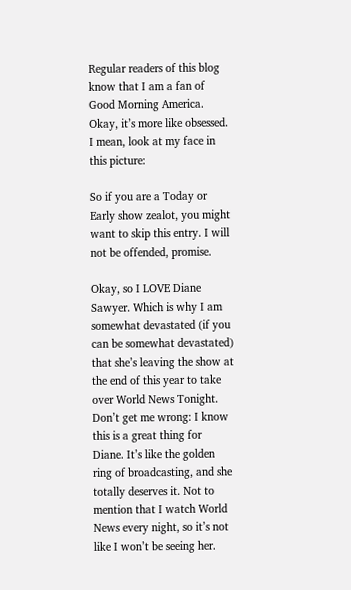Regular readers of this blog know that I am a fan of Good Morning America. Okay, it’s more like obsessed. I mean, look at my face in this picture:

So if you are a Today or Early show zealot, you might want to skip this entry. I will not be offended, promise.

Okay, so I LOVE Diane Sawyer. Which is why I am somewhat devastated (if you can be somewhat devastated) that she’s leaving the show at the end of this year to take over World News Tonight. Don’t get me wrong: I know this is a great thing for Diane. It’s like the golden ring of broadcasting, and she totally deserves it. Not to mention that I watch World News every night, so it’s not like I won’t be seeing her.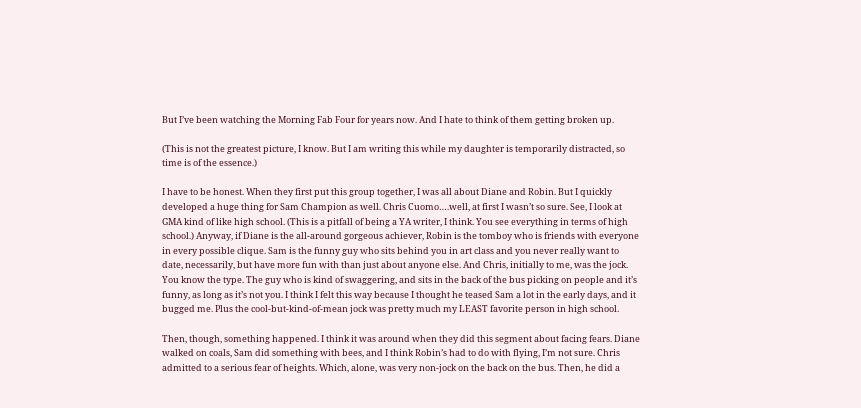But I’ve been watching the Morning Fab Four for years now. And I hate to think of them getting broken up.

(This is not the greatest picture, I know. But I am writing this while my daughter is temporarily distracted, so time is of the essence.)

I have to be honest. When they first put this group together, I was all about Diane and Robin. But I quickly developed a huge thing for Sam Champion as well. Chris Cuomo….well, at first I wasn’t so sure. See, I look at GMA kind of like high school. (This is a pitfall of being a YA writer, I think. You see everything in terms of high school.) Anyway, if Diane is the all-around gorgeous achiever, Robin is the tomboy who is friends with everyone in every possible clique. Sam is the funny guy who sits behind you in art class and you never really want to date, necessarily, but have more fun with than just about anyone else. And Chris, initially to me, was the jock. You know the type. The guy who is kind of swaggering, and sits in the back of the bus picking on people and it’s funny, as long as it’s not you. I think I felt this way because I thought he teased Sam a lot in the early days, and it bugged me. Plus the cool-but-kind-of-mean jock was pretty much my LEAST favorite person in high school.

Then, though, something happened. I think it was around when they did this segment about facing fears. Diane walked on coals, Sam did something with bees, and I think Robin’s had to do with flying, I’m not sure. Chris admitted to a serious fear of heights. Which, alone, was very non-jock on the back on the bus. Then, he did a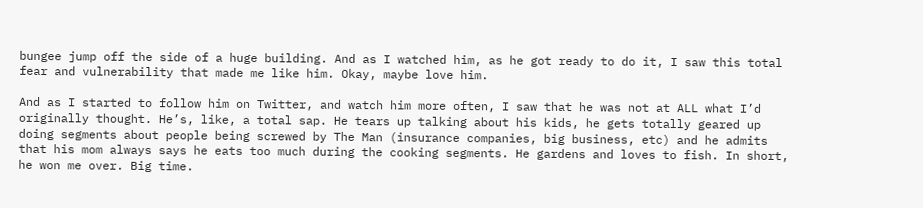bungee jump off the side of a huge building. And as I watched him, as he got ready to do it, I saw this total fear and vulnerability that made me like him. Okay, maybe love him.

And as I started to follow him on Twitter, and watch him more often, I saw that he was not at ALL what I’d originally thought. He’s, like, a total sap. He tears up talking about his kids, he gets totally geared up doing segments about people being screwed by The Man (insurance companies, big business, etc) and he admits that his mom always says he eats too much during the cooking segments. He gardens and loves to fish. In short, he won me over. Big time.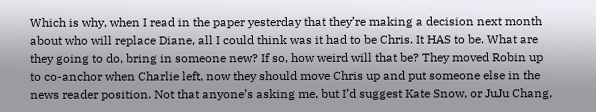Which is why, when I read in the paper yesterday that they’re making a decision next month about who will replace Diane, all I could think was it had to be Chris. It HAS to be. What are they going to do, bring in someone new? If so, how weird will that be? They moved Robin up to co-anchor when Charlie left, now they should move Chris up and put someone else in the news reader position. Not that anyone’s asking me, but I’d suggest Kate Snow, or JuJu Chang,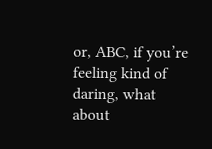or, ABC, if you’re feeling kind of daring, what about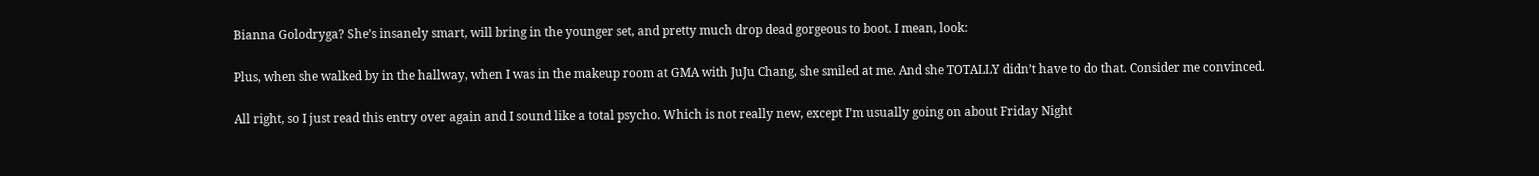Bianna Golodryga? She’s insanely smart, will bring in the younger set, and pretty much drop dead gorgeous to boot. I mean, look:

Plus, when she walked by in the hallway, when I was in the makeup room at GMA with JuJu Chang, she smiled at me. And she TOTALLY didn’t have to do that. Consider me convinced.

All right, so I just read this entry over again and I sound like a total psycho. Which is not really new, except I’m usually going on about Friday Night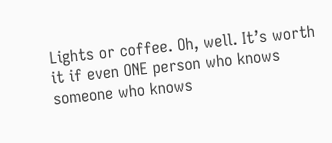Lights or coffee. Oh, well. It’s worth it if even ONE person who knows someone who knows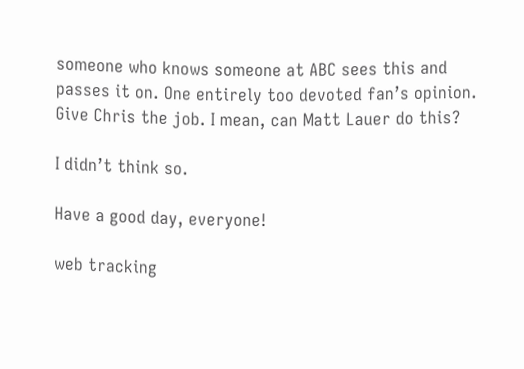someone who knows someone at ABC sees this and passes it on. One entirely too devoted fan’s opinion. Give Chris the job. I mean, can Matt Lauer do this?

I didn’t think so.

Have a good day, everyone!

web tracking